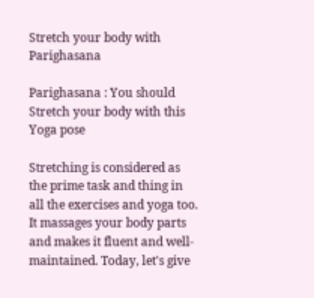Stretch your body with Parighasana

Parighasana : You should Stretch your body with this Yoga pose

Stretching is considered as the prime task and thing in all the exercises and yoga too. It massages your body parts and makes it fluent and well-maintained. Today, let's give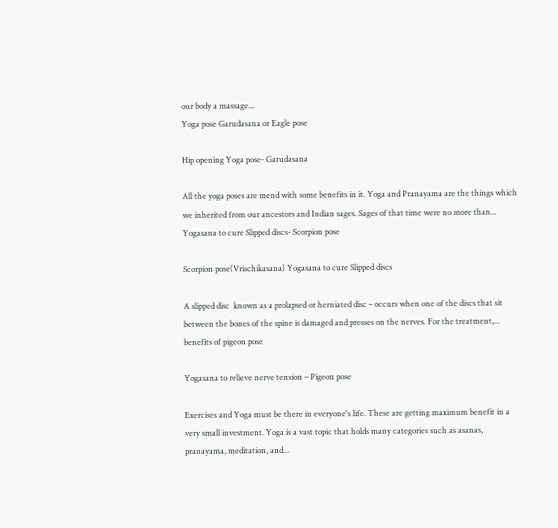our body a massage...
Yoga pose Garudasana or Eagle pose

Hip opening Yoga pose- Garudasana

All the yoga poses are mend with some benefits in it. Yoga and Pranayama are the things which we inherited from our ancestors and Indian sages. Sages of that time were no more than...
Yogasana to cure Slipped discs- Scorpion pose

Scorpion pose(Vrischikasana) Yogasana to cure Slipped discs

A slipped disc  known as a prolapsed or herniated disc – occurs when one of the discs that sit between the bones of the spine is damaged and presses on the nerves. For the treatment,...
benefits of pigeon pose

Yogasana to relieve nerve tension – Pigeon pose

Exercises and Yoga must be there in everyone's life. These are getting maximum benefit in a very small investment. Yoga is a vast topic that holds many categories such as asanas, pranayama, meditation, and...